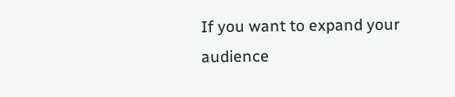If you want to expand your audience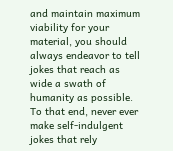and maintain maximum viability for your material, you should always endeavor to tell jokes that reach as wide a swath of humanity as possible. To that end, never ever make self-indulgent jokes that rely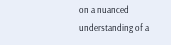on a nuanced understanding of a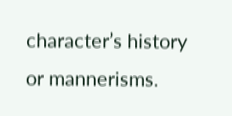character’s history or mannerisms.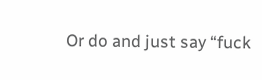Or do and just say “fuck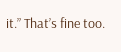it.” That’s fine too.